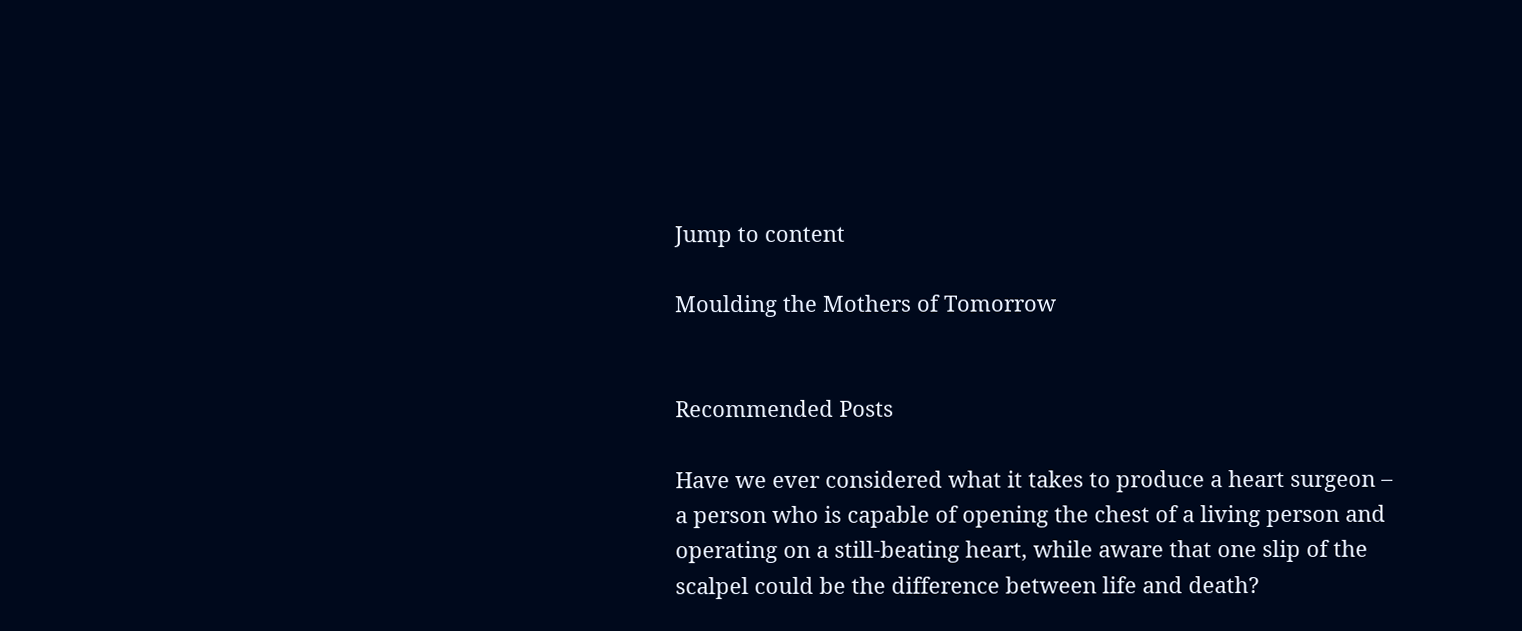Jump to content

Moulding the Mothers of Tomorrow


Recommended Posts

Have we ever considered what it takes to produce a heart surgeon – a person who is capable of opening the chest of a living person and operating on a still-beating heart, while aware that one slip of the scalpel could be the difference between life and death?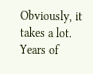Obviously, it takes a lot.
Years of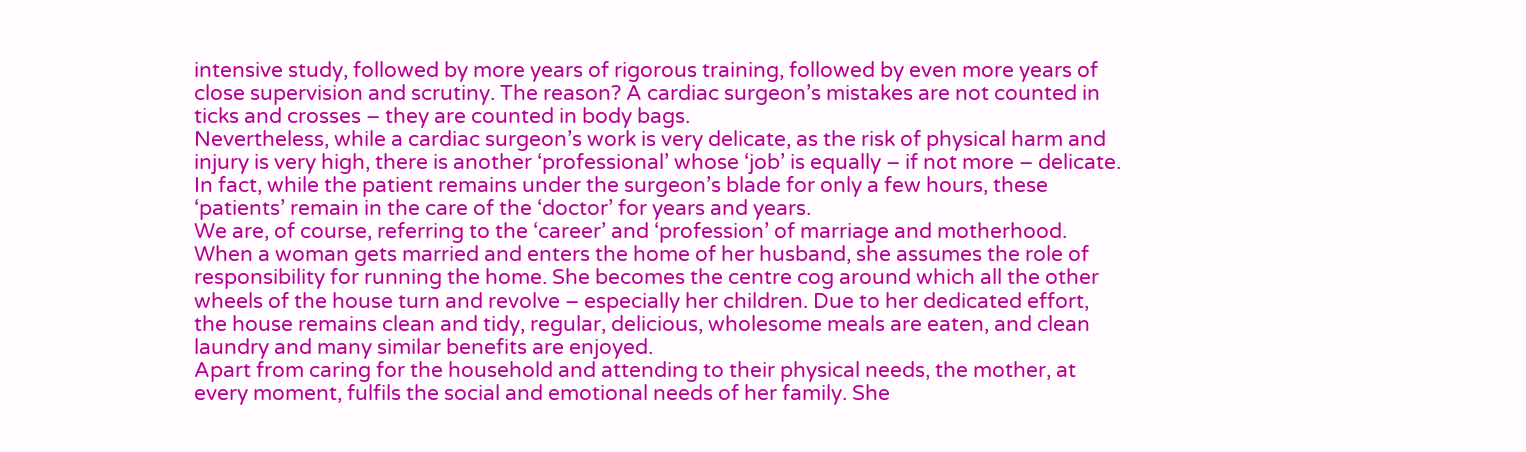intensive study, followed by more years of rigorous training, followed by even more years of close supervision and scrutiny. The reason? A cardiac surgeon’s mistakes are not counted in ticks and crosses – they are counted in body bags.
Nevertheless, while a cardiac surgeon’s work is very delicate, as the risk of physical harm and injury is very high, there is another ‘professional’ whose ‘job’ is equally – if not more – delicate. In fact, while the patient remains under the surgeon’s blade for only a few hours, these ‘patients’ remain in the care of the ‘doctor’ for years and years.
We are, of course, referring to the ‘career’ and ‘profession’ of marriage and motherhood.
When a woman gets married and enters the home of her husband, she assumes the role of responsibility for running the home. She becomes the centre cog around which all the other wheels of the house turn and revolve – especially her children. Due to her dedicated effort, the house remains clean and tidy, regular, delicious, wholesome meals are eaten, and clean laundry and many similar benefits are enjoyed.
Apart from caring for the household and attending to their physical needs, the mother, at every moment, fulfils the social and emotional needs of her family. She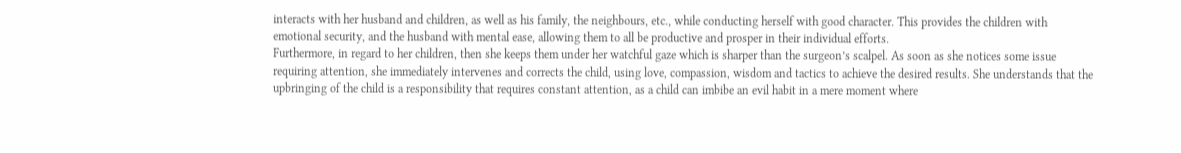interacts with her husband and children, as well as his family, the neighbours, etc., while conducting herself with good character. This provides the children with emotional security, and the husband with mental ease, allowing them to all be productive and prosper in their individual efforts.
Furthermore, in regard to her children, then she keeps them under her watchful gaze which is sharper than the surgeon’s scalpel. As soon as she notices some issue requiring attention, she immediately intervenes and corrects the child, using love, compassion, wisdom and tactics to achieve the desired results. She understands that the upbringing of the child is a responsibility that requires constant attention, as a child can imbibe an evil habit in a mere moment where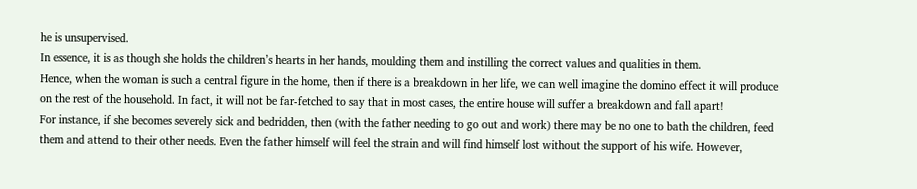he is unsupervised.
In essence, it is as though she holds the children’s hearts in her hands, moulding them and instilling the correct values and qualities in them.
Hence, when the woman is such a central figure in the home, then if there is a breakdown in her life, we can well imagine the domino effect it will produce on the rest of the household. In fact, it will not be far-fetched to say that in most cases, the entire house will suffer a breakdown and fall apart!
For instance, if she becomes severely sick and bedridden, then (with the father needing to go out and work) there may be no one to bath the children, feed them and attend to their other needs. Even the father himself will feel the strain and will find himself lost without the support of his wife. However,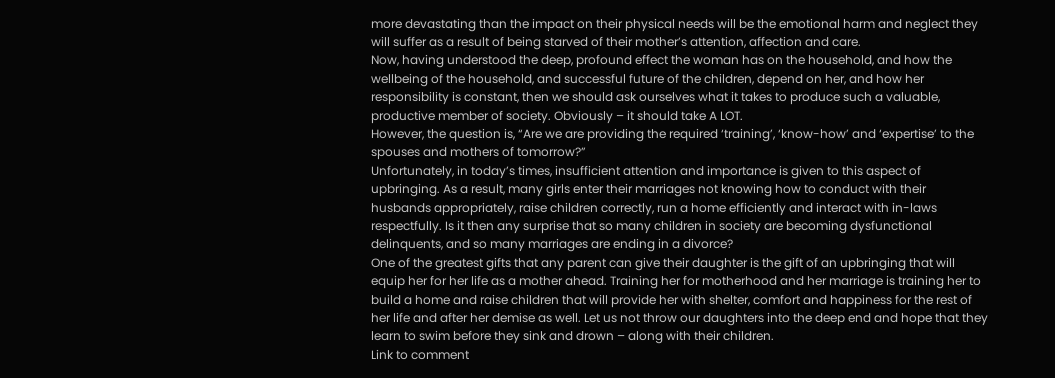more devastating than the impact on their physical needs will be the emotional harm and neglect they will suffer as a result of being starved of their mother’s attention, affection and care.
Now, having understood the deep, profound effect the woman has on the household, and how the wellbeing of the household, and successful future of the children, depend on her, and how her responsibility is constant, then we should ask ourselves what it takes to produce such a valuable, productive member of society. Obviously – it should take A LOT.
However, the question is, “Are we are providing the required ‘training’, ‘know-how’ and ‘expertise’ to the spouses and mothers of tomorrow?”
Unfortunately, in today’s times, insufficient attention and importance is given to this aspect of upbringing. As a result, many girls enter their marriages not knowing how to conduct with their husbands appropriately, raise children correctly, run a home efficiently and interact with in-laws respectfully. Is it then any surprise that so many children in society are becoming dysfunctional delinquents, and so many marriages are ending in a divorce?
One of the greatest gifts that any parent can give their daughter is the gift of an upbringing that will equip her for her life as a mother ahead. Training her for motherhood and her marriage is training her to build a home and raise children that will provide her with shelter, comfort and happiness for the rest of her life and after her demise as well. Let us not throw our daughters into the deep end and hope that they learn to swim before they sink and drown – along with their children.
Link to comment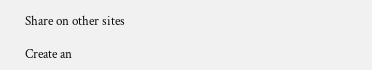Share on other sites

Create an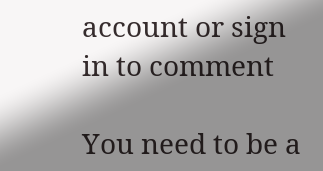account or sign in to comment

You need to be a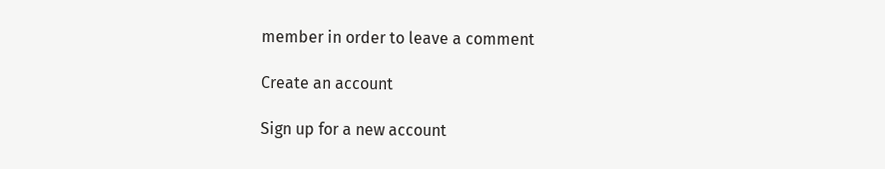member in order to leave a comment

Create an account

Sign up for a new account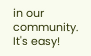in our community. It's easy!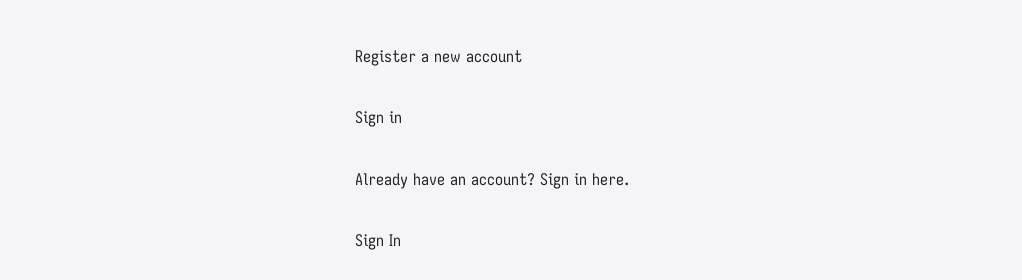Register a new account

Sign in

Already have an account? Sign in here.

Sign In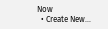Now
  • Create New...